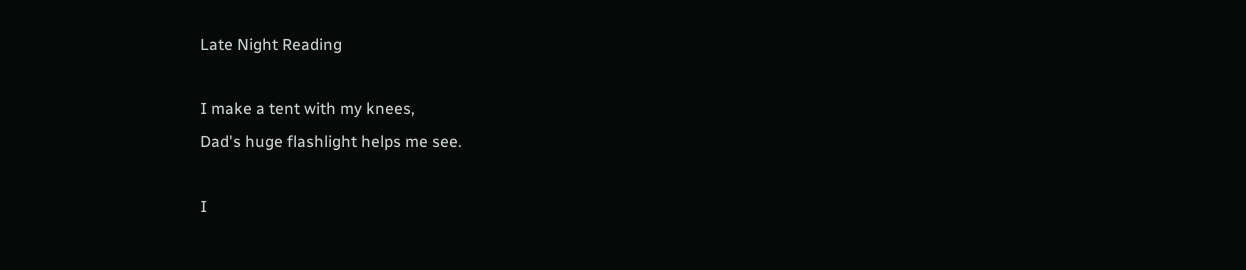Late Night Reading

I make a tent with my knees,
Dad's huge flashlight helps me see.

I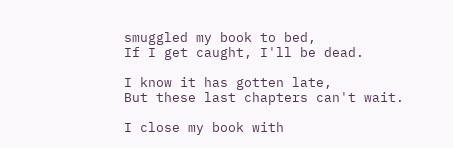smuggled my book to bed,
If I get caught, I'll be dead.

I know it has gotten late,
But these last chapters can't wait.

I close my book with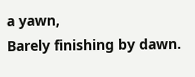a yawn,
Barely finishing by dawn.